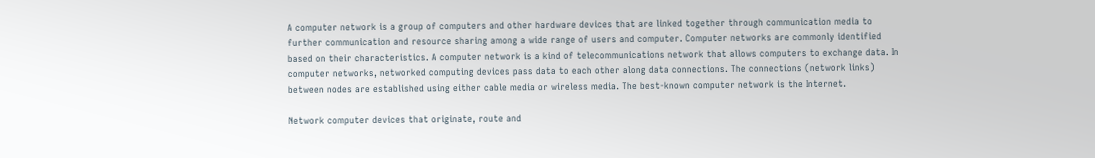A computer network is a group of computers and other hardware devices that are linked together through communication media to further communication and resource sharing among a wide range of users and computer. Computer networks are commonly identified based on their characteristics. A computer network is a kind of telecommunications network that allows computers to exchange data. In computer networks, networked computing devices pass data to each other along data connections. The connections (network links) between nodes are established using either cable media or wireless media. The best-known computer network is the Internet.

Network computer devices that originate, route and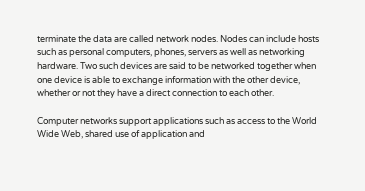terminate the data are called network nodes. Nodes can include hosts such as personal computers, phones, servers as well as networking hardware. Two such devices are said to be networked together when one device is able to exchange information with the other device, whether or not they have a direct connection to each other.

Computer networks support applications such as access to the World Wide Web, shared use of application and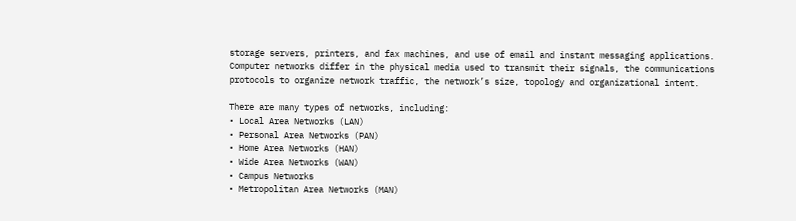storage servers, printers, and fax machines, and use of email and instant messaging applications. Computer networks differ in the physical media used to transmit their signals, the communications protocols to organize network traffic, the network’s size, topology and organizational intent.

There are many types of networks, including:
• Local Area Networks (LAN)
• Personal Area Networks (PAN)
• Home Area Networks (HAN)
• Wide Area Networks (WAN)
• Campus Networks
• Metropolitan Area Networks (MAN)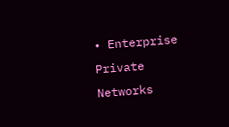• Enterprise Private Networks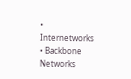• Internetworks
• Backbone Networks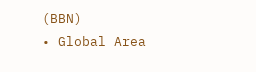(BBN)
• Global Area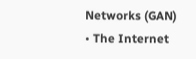Networks (GAN)
• The Internet